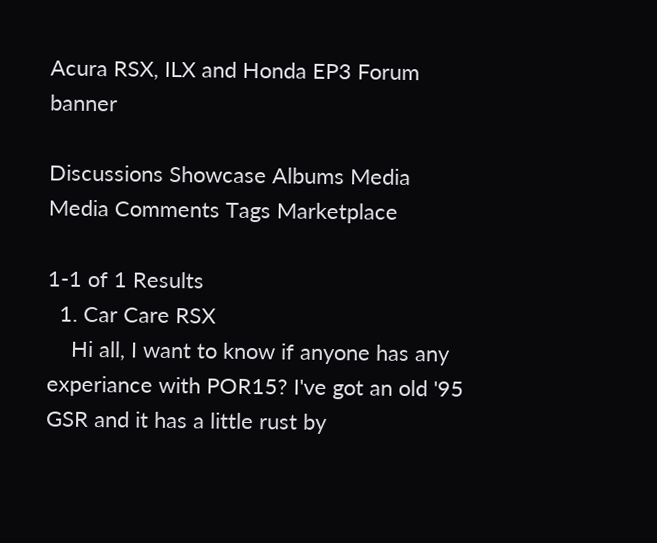Acura RSX, ILX and Honda EP3 Forum banner

Discussions Showcase Albums Media Media Comments Tags Marketplace

1-1 of 1 Results
  1. Car Care RSX
    Hi all, I want to know if anyone has any experiance with POR15? I've got an old '95 GSR and it has a little rust by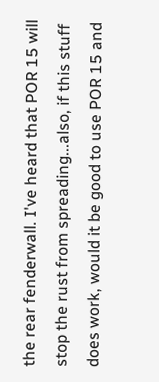the rear fenderwall. I've heard that POR 15 will stop the rust from spreading...also, if this stuff does work, would it be good to use POR 15 and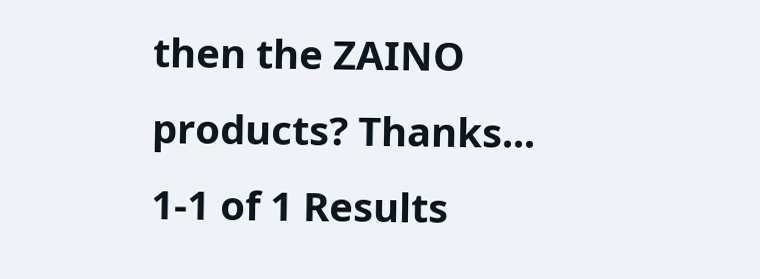then the ZAINO products? Thanks...
1-1 of 1 Results